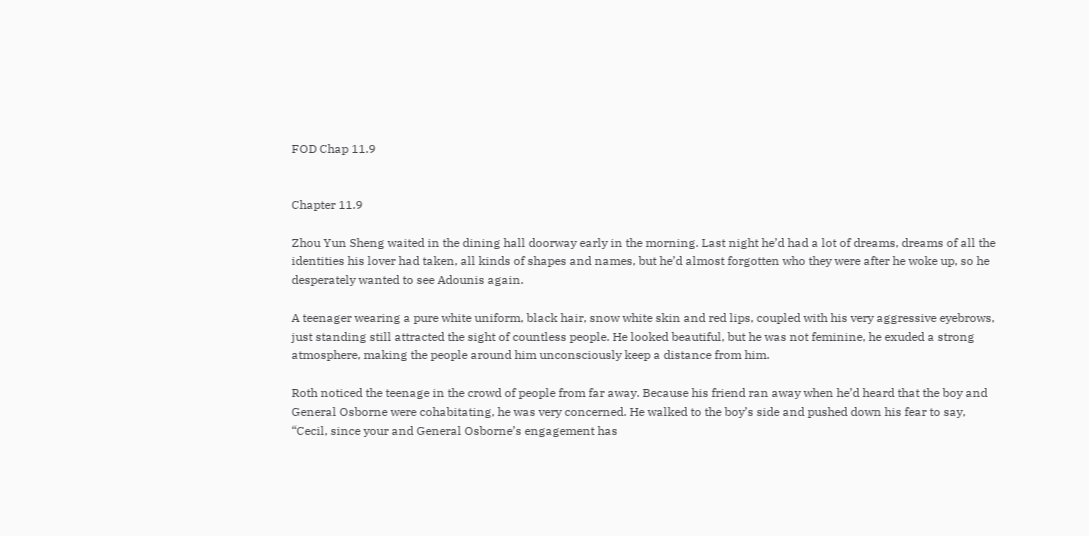FOD Chap 11.9


Chapter 11.9

Zhou Yun Sheng waited in the dining hall doorway early in the morning. Last night he’d had a lot of dreams, dreams of all the identities his lover had taken, all kinds of shapes and names, but he’d almost forgotten who they were after he woke up, so he desperately wanted to see Adounis again.

A teenager wearing a pure white uniform, black hair, snow white skin and red lips, coupled with his very aggressive eyebrows, just standing still attracted the sight of countless people. He looked beautiful, but he was not feminine, he exuded a strong atmosphere, making the people around him unconsciously keep a distance from him.

Roth noticed the teenage in the crowd of people from far away. Because his friend ran away when he’d heard that the boy and General Osborne were cohabitating, he was very concerned. He walked to the boy’s side and pushed down his fear to say, “Cecil, since your and General Osborne’s engagement has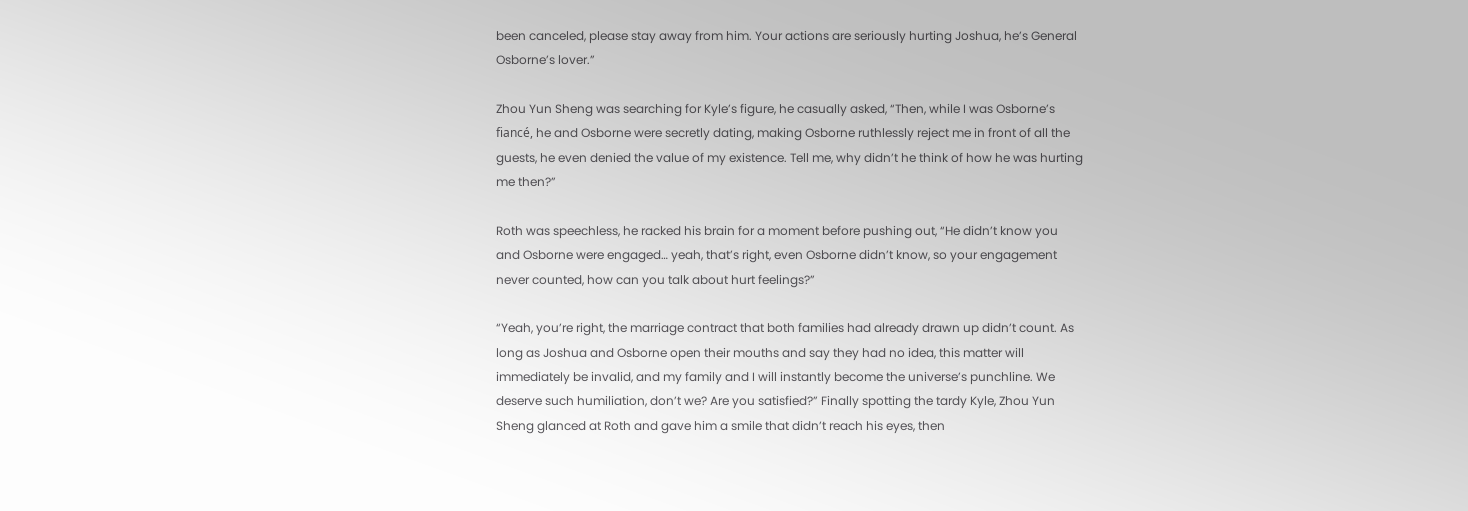been canceled, please stay away from him. Your actions are seriously hurting Joshua, he’s General Osborne’s lover.”

Zhou Yun Sheng was searching for Kyle’s figure, he casually asked, “Then, while I was Osborne’s fiancé, he and Osborne were secretly dating, making Osborne ruthlessly reject me in front of all the guests, he even denied the value of my existence. Tell me, why didn’t he think of how he was hurting me then?”

Roth was speechless, he racked his brain for a moment before pushing out, “He didn’t know you and Osborne were engaged… yeah, that’s right, even Osborne didn’t know, so your engagement never counted, how can you talk about hurt feelings?”

“Yeah, you’re right, the marriage contract that both families had already drawn up didn’t count. As long as Joshua and Osborne open their mouths and say they had no idea, this matter will immediately be invalid, and my family and I will instantly become the universe’s punchline. We deserve such humiliation, don’t we? Are you satisfied?” Finally spotting the tardy Kyle, Zhou Yun Sheng glanced at Roth and gave him a smile that didn’t reach his eyes, then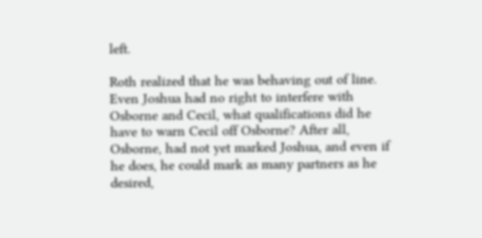left.

Roth realized that he was behaving out of line. Even Joshua had no right to interfere with Osborne and Cecil, what qualifications did he have to warn Cecil off Osborne? After all, Osborne, had not yet marked Joshua, and even if he does, he could mark as many partners as he desired,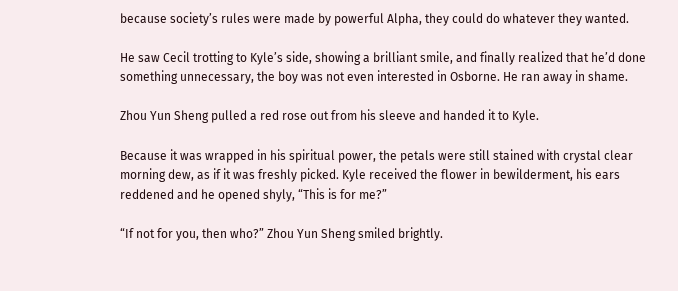because society’s rules were made by powerful Alpha, they could do whatever they wanted.

He saw Cecil trotting to Kyle’s side, showing a brilliant smile, and finally realized that he’d done something unnecessary, the boy was not even interested in Osborne. He ran away in shame.

Zhou Yun Sheng pulled a red rose out from his sleeve and handed it to Kyle.

Because it was wrapped in his spiritual power, the petals were still stained with crystal clear morning dew, as if it was freshly picked. Kyle received the flower in bewilderment, his ears reddened and he opened shyly, “This is for me?”

“If not for you, then who?” Zhou Yun Sheng smiled brightly.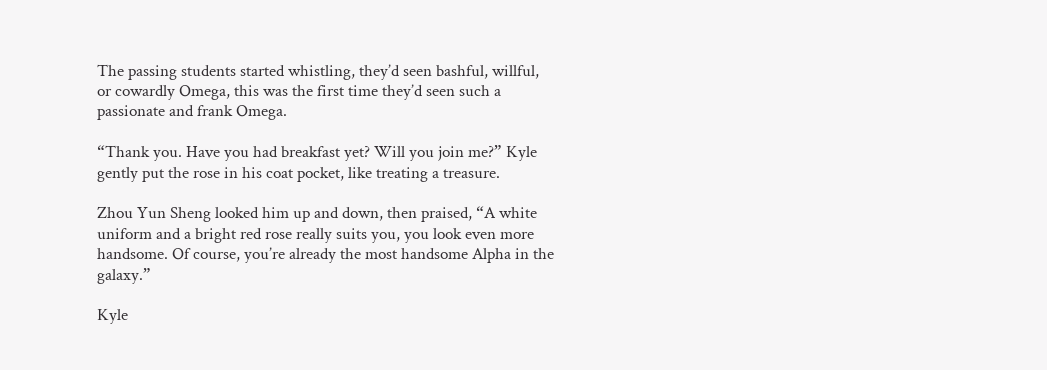The passing students started whistling, they’d seen bashful, willful, or cowardly Omega, this was the first time they’d seen such a passionate and frank Omega.

“Thank you. Have you had breakfast yet? Will you join me?” Kyle gently put the rose in his coat pocket, like treating a treasure.

Zhou Yun Sheng looked him up and down, then praised, “A white uniform and a bright red rose really suits you, you look even more handsome. Of course, you’re already the most handsome Alpha in the galaxy.”

Kyle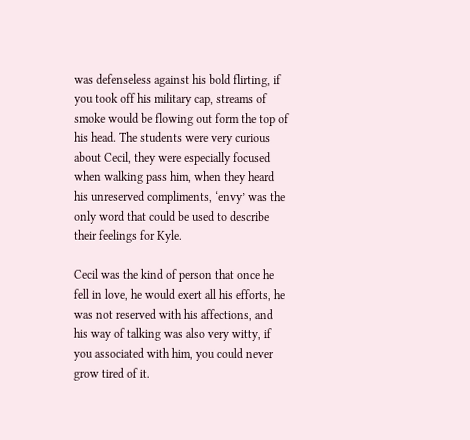was defenseless against his bold flirting, if you took off his military cap, streams of smoke would be flowing out form the top of his head. The students were very curious about Cecil, they were especially focused when walking pass him, when they heard his unreserved compliments, ‘envy’ was the only word that could be used to describe their feelings for Kyle.

Cecil was the kind of person that once he fell in love, he would exert all his efforts, he was not reserved with his affections, and his way of talking was also very witty, if you associated with him, you could never grow tired of it.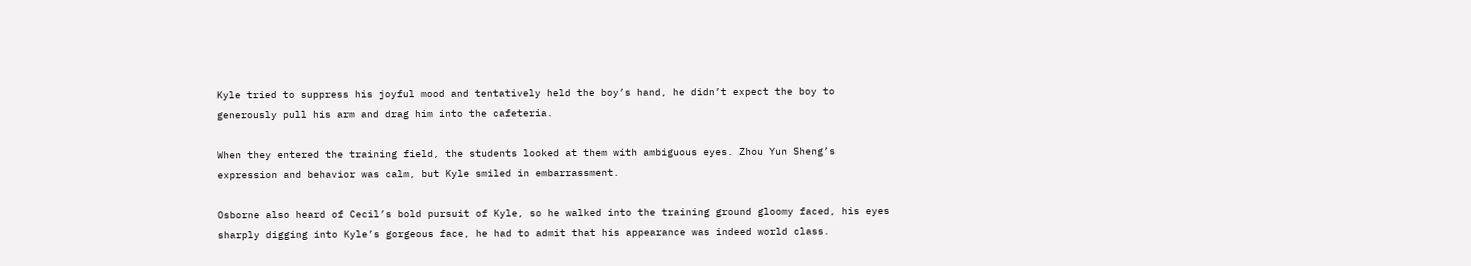Kyle tried to suppress his joyful mood and tentatively held the boy’s hand, he didn’t expect the boy to generously pull his arm and drag him into the cafeteria.

When they entered the training field, the students looked at them with ambiguous eyes. Zhou Yun Sheng’s expression and behavior was calm, but Kyle smiled in embarrassment.

Osborne also heard of Cecil’s bold pursuit of Kyle, so he walked into the training ground gloomy faced, his eyes sharply digging into Kyle’s gorgeous face, he had to admit that his appearance was indeed world class.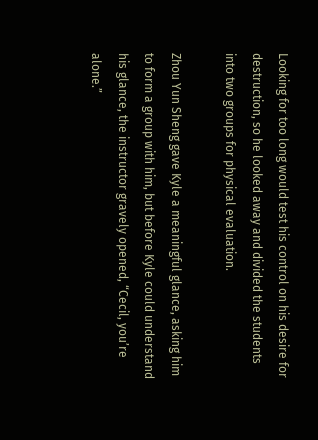Looking for too long would test his control on his desire for destruction, so he looked away and divided the students into two groups for physical evaluation.

Zhou Yun Sheng gave Kyle a meaningful glance, asking him to form a group with him, but before Kyle could understand his glance, the instructor gravely opened, “Cecil, you’re alone.”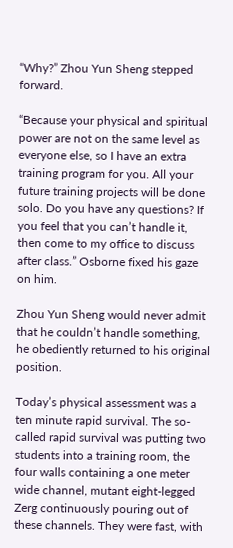“Why?” Zhou Yun Sheng stepped forward.

“Because your physical and spiritual power are not on the same level as everyone else, so I have an extra training program for you. All your future training projects will be done solo. Do you have any questions? If you feel that you can’t handle it, then come to my office to discuss after class.” Osborne fixed his gaze on him.

Zhou Yun Sheng would never admit that he couldn’t handle something, he obediently returned to his original position.

Today’s physical assessment was a ten minute rapid survival. The so-called rapid survival was putting two students into a training room, the four walls containing a one meter wide channel, mutant eight-legged Zerg continuously pouring out of these channels. They were fast, with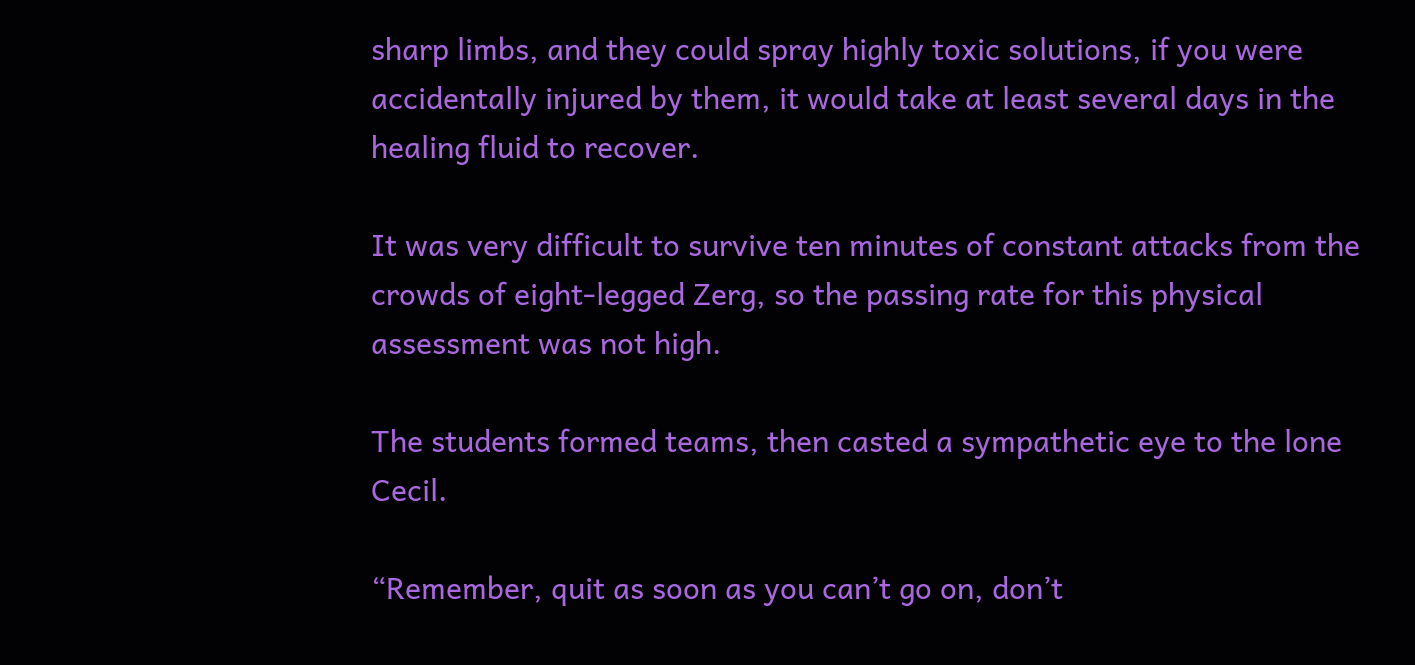sharp limbs, and they could spray highly toxic solutions, if you were accidentally injured by them, it would take at least several days in the healing fluid to recover.

It was very difficult to survive ten minutes of constant attacks from the crowds of eight-legged Zerg, so the passing rate for this physical assessment was not high.

The students formed teams, then casted a sympathetic eye to the lone Cecil.

“Remember, quit as soon as you can’t go on, don’t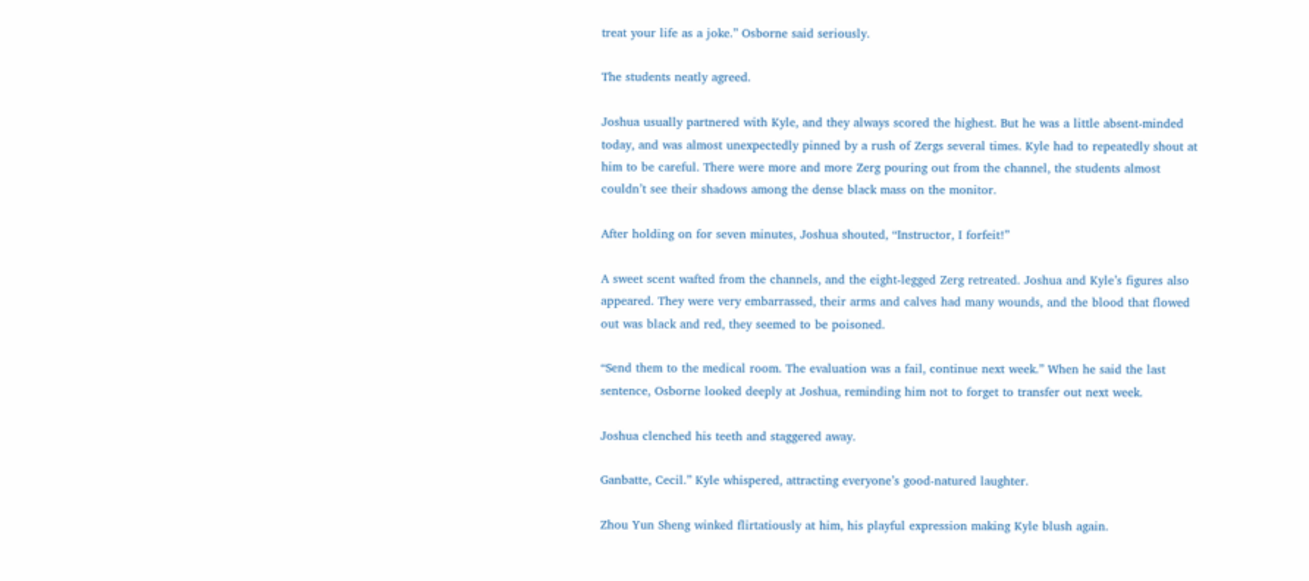treat your life as a joke.” Osborne said seriously.

The students neatly agreed.

Joshua usually partnered with Kyle, and they always scored the highest. But he was a little absent-minded today, and was almost unexpectedly pinned by a rush of Zergs several times. Kyle had to repeatedly shout at him to be careful. There were more and more Zerg pouring out from the channel, the students almost couldn’t see their shadows among the dense black mass on the monitor.

After holding on for seven minutes, Joshua shouted, “Instructor, I forfeit!”

A sweet scent wafted from the channels, and the eight-legged Zerg retreated. Joshua and Kyle’s figures also appeared. They were very embarrassed, their arms and calves had many wounds, and the blood that flowed out was black and red, they seemed to be poisoned.

“Send them to the medical room. The evaluation was a fail, continue next week.” When he said the last sentence, Osborne looked deeply at Joshua, reminding him not to forget to transfer out next week.

Joshua clenched his teeth and staggered away.

Ganbatte, Cecil.” Kyle whispered, attracting everyone’s good-natured laughter.

Zhou Yun Sheng winked flirtatiously at him, his playful expression making Kyle blush again.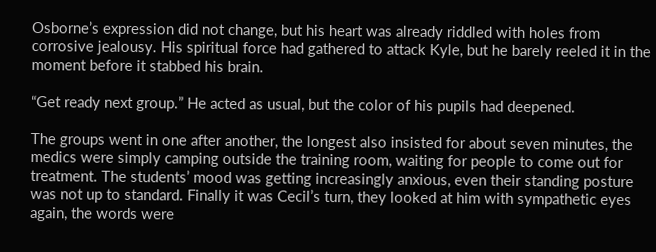Osborne’s expression did not change, but his heart was already riddled with holes from corrosive jealousy. His spiritual force had gathered to attack Kyle, but he barely reeled it in the moment before it stabbed his brain.

“Get ready next group.” He acted as usual, but the color of his pupils had deepened.

The groups went in one after another, the longest also insisted for about seven minutes, the medics were simply camping outside the training room, waiting for people to come out for treatment. The students’ mood was getting increasingly anxious, even their standing posture was not up to standard. Finally it was Cecil’s turn, they looked at him with sympathetic eyes again, the words were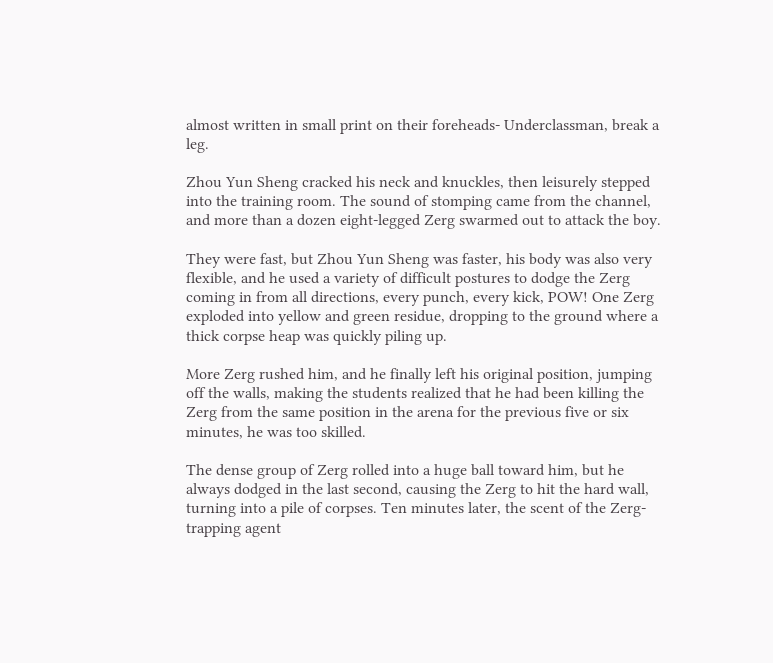almost written in small print on their foreheads- Underclassman, break a leg.

Zhou Yun Sheng cracked his neck and knuckles, then leisurely stepped into the training room. The sound of stomping came from the channel, and more than a dozen eight-legged Zerg swarmed out to attack the boy.

They were fast, but Zhou Yun Sheng was faster, his body was also very flexible, and he used a variety of difficult postures to dodge the Zerg coming in from all directions, every punch, every kick, POW! One Zerg exploded into yellow and green residue, dropping to the ground where a thick corpse heap was quickly piling up.

More Zerg rushed him, and he finally left his original position, jumping off the walls, making the students realized that he had been killing the Zerg from the same position in the arena for the previous five or six minutes, he was too skilled.

The dense group of Zerg rolled into a huge ball toward him, but he always dodged in the last second, causing the Zerg to hit the hard wall, turning into a pile of corpses. Ten minutes later, the scent of the Zerg-trapping agent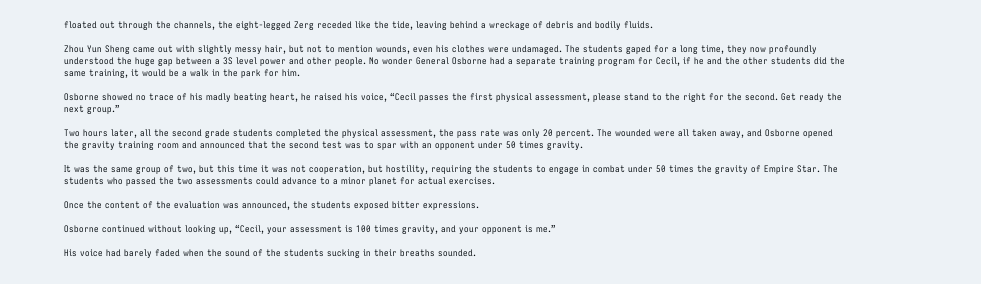floated out through the channels, the eight-legged Zerg receded like the tide, leaving behind a wreckage of debris and bodily fluids.

Zhou Yun Sheng came out with slightly messy hair, but not to mention wounds, even his clothes were undamaged. The students gaped for a long time, they now profoundly understood the huge gap between a 3S level power and other people. No wonder General Osborne had a separate training program for Cecil, if he and the other students did the same training, it would be a walk in the park for him.

Osborne showed no trace of his madly beating heart, he raised his voice, “Cecil passes the first physical assessment, please stand to the right for the second. Get ready the next group.”

Two hours later, all the second grade students completed the physical assessment, the pass rate was only 20 percent. The wounded were all taken away, and Osborne opened the gravity training room and announced that the second test was to spar with an opponent under 50 times gravity.

It was the same group of two, but this time it was not cooperation, but hostility, requiring the students to engage in combat under 50 times the gravity of Empire Star. The students who passed the two assessments could advance to a minor planet for actual exercises.

Once the content of the evaluation was announced, the students exposed bitter expressions.

Osborne continued without looking up, “Cecil, your assessment is 100 times gravity, and your opponent is me.”

His voice had barely faded when the sound of the students sucking in their breaths sounded.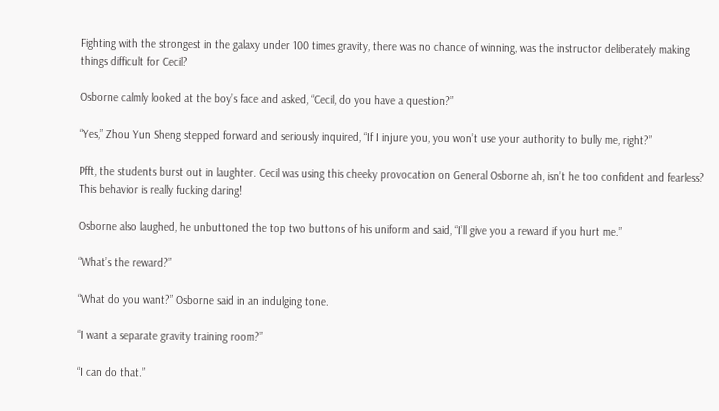Fighting with the strongest in the galaxy under 100 times gravity, there was no chance of winning, was the instructor deliberately making things difficult for Cecil?

Osborne calmly looked at the boy’s face and asked, “Cecil, do you have a question?”

“Yes,” Zhou Yun Sheng stepped forward and seriously inquired, “If I injure you, you won’t use your authority to bully me, right?”

Pfft, the students burst out in laughter. Cecil was using this cheeky provocation on General Osborne ah, isn’t he too confident and fearless? This behavior is really fucking daring!

Osborne also laughed, he unbuttoned the top two buttons of his uniform and said, “I’ll give you a reward if you hurt me.”

“What’s the reward?”

“What do you want?” Osborne said in an indulging tone.

“I want a separate gravity training room?”

“I can do that.”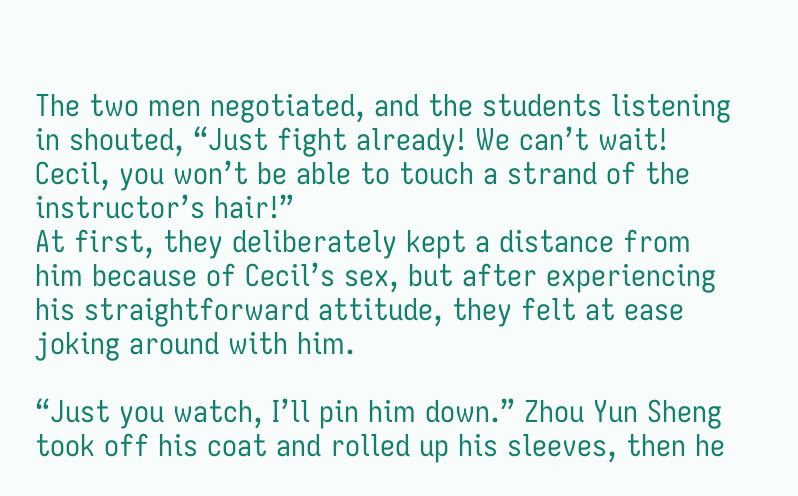The two men negotiated, and the students listening in shouted, “Just fight already! We can’t wait! Cecil, you won’t be able to touch a strand of the instructor’s hair!”
At first, they deliberately kept a distance from him because of Cecil’s sex, but after experiencing his straightforward attitude, they felt at ease joking around with him.

“Just you watch, I’ll pin him down.” Zhou Yun Sheng took off his coat and rolled up his sleeves, then he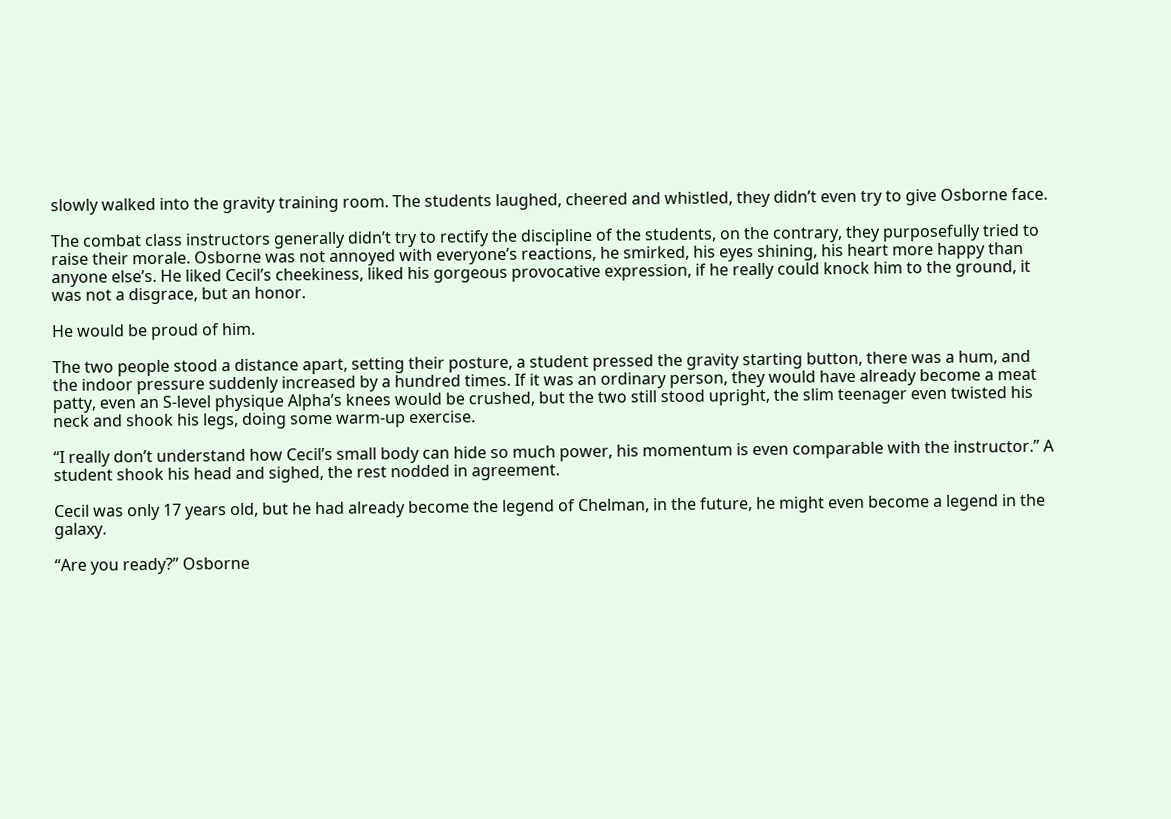slowly walked into the gravity training room. The students laughed, cheered and whistled, they didn’t even try to give Osborne face.

The combat class instructors generally didn’t try to rectify the discipline of the students, on the contrary, they purposefully tried to raise their morale. Osborne was not annoyed with everyone’s reactions, he smirked, his eyes shining, his heart more happy than anyone else’s. He liked Cecil’s cheekiness, liked his gorgeous provocative expression, if he really could knock him to the ground, it was not a disgrace, but an honor.

He would be proud of him.

The two people stood a distance apart, setting their posture, a student pressed the gravity starting button, there was a hum, and the indoor pressure suddenly increased by a hundred times. If it was an ordinary person, they would have already become a meat patty, even an S-level physique Alpha’s knees would be crushed, but the two still stood upright, the slim teenager even twisted his neck and shook his legs, doing some warm-up exercise.

“I really don’t understand how Cecil’s small body can hide so much power, his momentum is even comparable with the instructor.” A student shook his head and sighed, the rest nodded in agreement.

Cecil was only 17 years old, but he had already become the legend of Chelman, in the future, he might even become a legend in the galaxy.

“Are you ready?” Osborne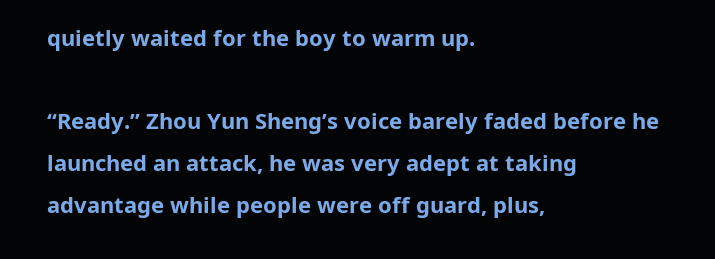quietly waited for the boy to warm up.

“Ready.” Zhou Yun Sheng’s voice barely faded before he launched an attack, he was very adept at taking advantage while people were off guard, plus,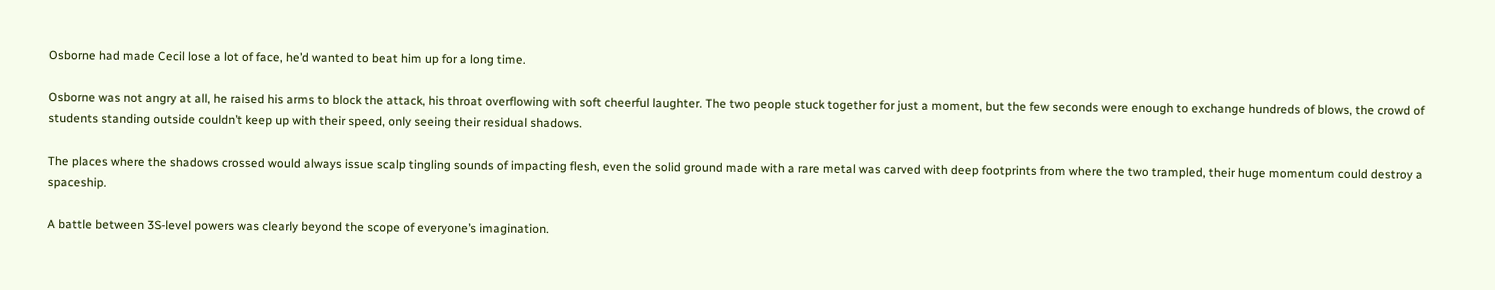Osborne had made Cecil lose a lot of face, he’d wanted to beat him up for a long time.

Osborne was not angry at all, he raised his arms to block the attack, his throat overflowing with soft cheerful laughter. The two people stuck together for just a moment, but the few seconds were enough to exchange hundreds of blows, the crowd of students standing outside couldn’t keep up with their speed, only seeing their residual shadows.

The places where the shadows crossed would always issue scalp tingling sounds of impacting flesh, even the solid ground made with a rare metal was carved with deep footprints from where the two trampled, their huge momentum could destroy a spaceship.

A battle between 3S-level powers was clearly beyond the scope of everyone’s imagination.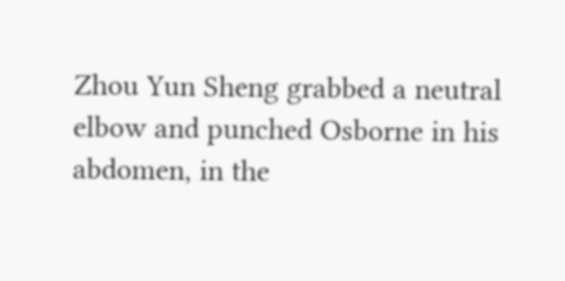Zhou Yun Sheng grabbed a neutral elbow and punched Osborne in his abdomen, in the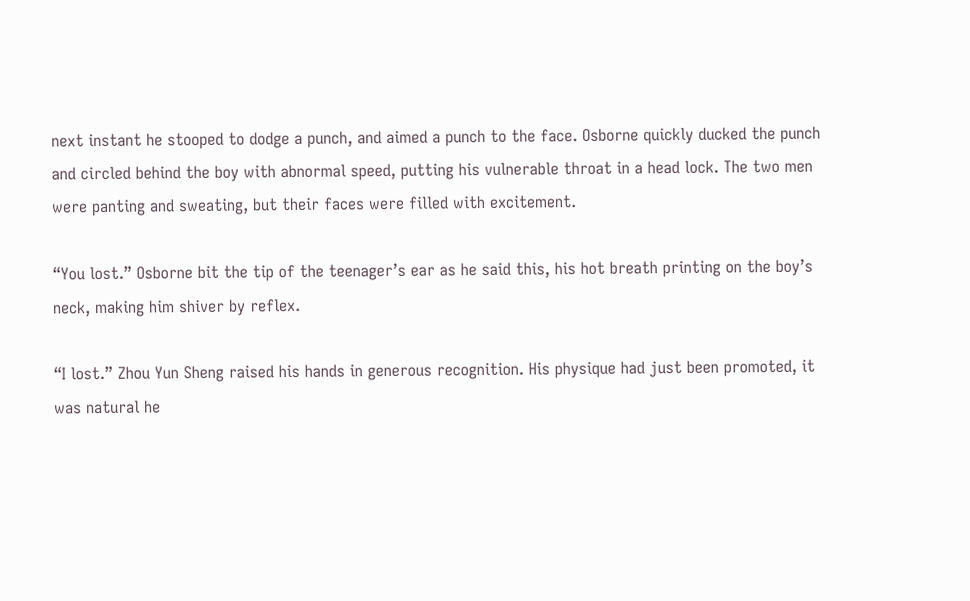next instant he stooped to dodge a punch, and aimed a punch to the face. Osborne quickly ducked the punch and circled behind the boy with abnormal speed, putting his vulnerable throat in a head lock. The two men were panting and sweating, but their faces were filled with excitement.

“You lost.” Osborne bit the tip of the teenager’s ear as he said this, his hot breath printing on the boy’s neck, making him shiver by reflex.

“I lost.” Zhou Yun Sheng raised his hands in generous recognition. His physique had just been promoted, it was natural he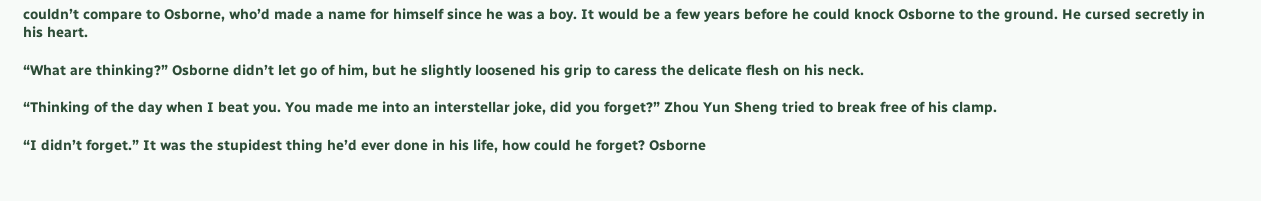couldn’t compare to Osborne, who’d made a name for himself since he was a boy. It would be a few years before he could knock Osborne to the ground. He cursed secretly in his heart.

“What are thinking?” Osborne didn’t let go of him, but he slightly loosened his grip to caress the delicate flesh on his neck.

“Thinking of the day when I beat you. You made me into an interstellar joke, did you forget?” Zhou Yun Sheng tried to break free of his clamp.

“I didn’t forget.” It was the stupidest thing he’d ever done in his life, how could he forget? Osborne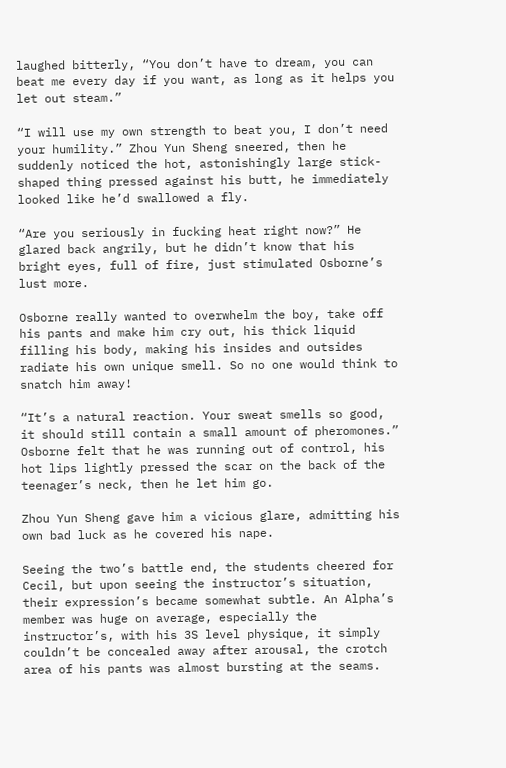laughed bitterly, “You don’t have to dream, you can beat me every day if you want, as long as it helps you let out steam.”

“I will use my own strength to beat you, I don’t need your humility.” Zhou Yun Sheng sneered, then he suddenly noticed the hot, astonishingly large stick-shaped thing pressed against his butt, he immediately looked like he’d swallowed a fly.

“Are you seriously in fucking heat right now?” He glared back angrily, but he didn’t know that his bright eyes, full of fire, just stimulated Osborne’s lust more.

Osborne really wanted to overwhelm the boy, take off his pants and make him cry out, his thick liquid filling his body, making his insides and outsides radiate his own unique smell. So no one would think to snatch him away!

“It’s a natural reaction. Your sweat smells so good, it should still contain a small amount of pheromones.” Osborne felt that he was running out of control, his hot lips lightly pressed the scar on the back of the teenager’s neck, then he let him go.

Zhou Yun Sheng gave him a vicious glare, admitting his own bad luck as he covered his nape.

Seeing the two’s battle end, the students cheered for Cecil, but upon seeing the instructor’s situation, their expression’s became somewhat subtle. An Alpha’s member was huge on average, especially the instructor’s, with his 3S level physique, it simply couldn’t be concealed away after arousal, the crotch area of his pants was almost bursting at the seams.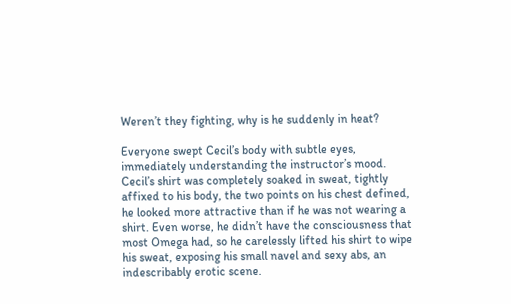Weren’t they fighting, why is he suddenly in heat?

Everyone swept Cecil’s body with subtle eyes, immediately understanding the instructor’s mood. Cecil’s shirt was completely soaked in sweat, tightly affixed to his body, the two points on his chest defined, he looked more attractive than if he was not wearing a shirt. Even worse, he didn’t have the consciousness that most Omega had, so he carelessly lifted his shirt to wipe his sweat, exposing his small navel and sexy abs, an indescribably erotic scene.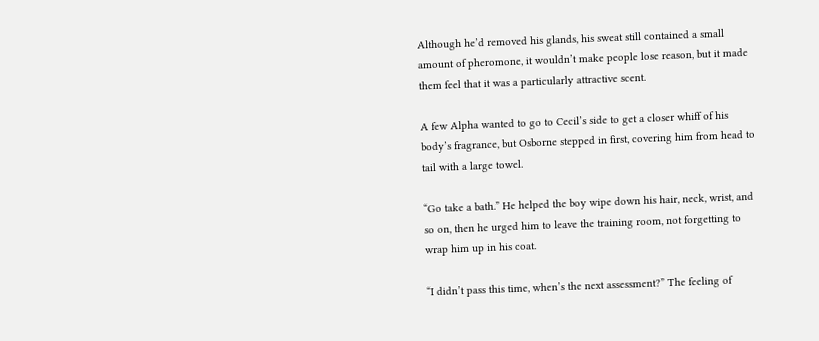Although he’d removed his glands, his sweat still contained a small amount of pheromone, it wouldn’t make people lose reason, but it made them feel that it was a particularly attractive scent.

A few Alpha wanted to go to Cecil’s side to get a closer whiff of his body’s fragrance, but Osborne stepped in first, covering him from head to tail with a large towel.

“Go take a bath.” He helped the boy wipe down his hair, neck, wrist, and so on, then he urged him to leave the training room, not forgetting to wrap him up in his coat.

“I didn’t pass this time, when’s the next assessment?” The feeling of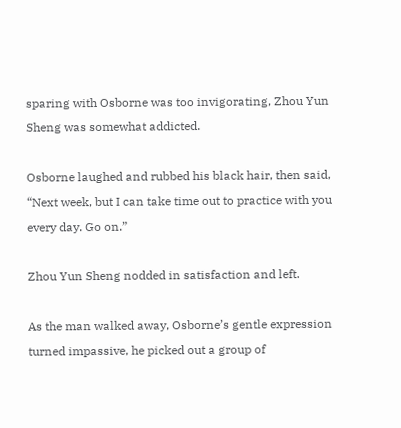sparing with Osborne was too invigorating, Zhou Yun Sheng was somewhat addicted.

Osborne laughed and rubbed his black hair, then said, “Next week, but I can take time out to practice with you every day. Go on.”

Zhou Yun Sheng nodded in satisfaction and left.

As the man walked away, Osborne’s gentle expression turned impassive, he picked out a group of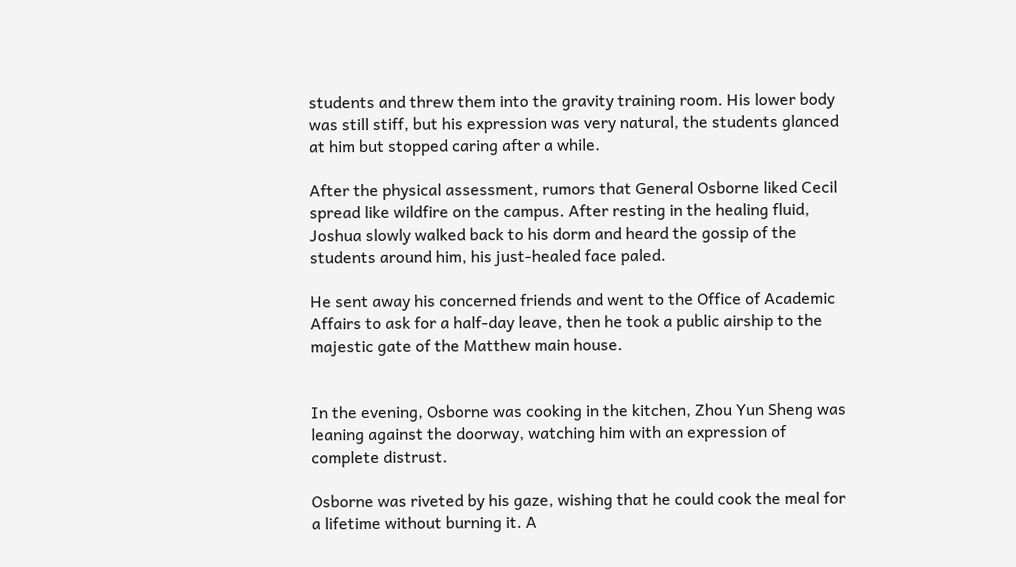students and threw them into the gravity training room. His lower body was still stiff, but his expression was very natural, the students glanced at him but stopped caring after a while.

After the physical assessment, rumors that General Osborne liked Cecil spread like wildfire on the campus. After resting in the healing fluid, Joshua slowly walked back to his dorm and heard the gossip of the students around him, his just-healed face paled.

He sent away his concerned friends and went to the Office of Academic Affairs to ask for a half-day leave, then he took a public airship to the majestic gate of the Matthew main house.


In the evening, Osborne was cooking in the kitchen, Zhou Yun Sheng was leaning against the doorway, watching him with an expression of complete distrust.

Osborne was riveted by his gaze, wishing that he could cook the meal for a lifetime without burning it. A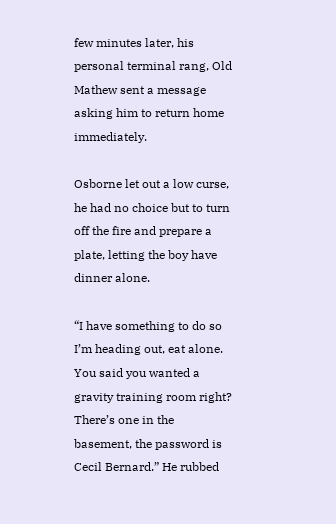few minutes later, his personal terminal rang, Old Mathew sent a message asking him to return home immediately.

Osborne let out a low curse, he had no choice but to turn off the fire and prepare a plate, letting the boy have dinner alone.

“I have something to do so I’m heading out, eat alone. You said you wanted a gravity training room right? There’s one in the basement, the password is Cecil Bernard.” He rubbed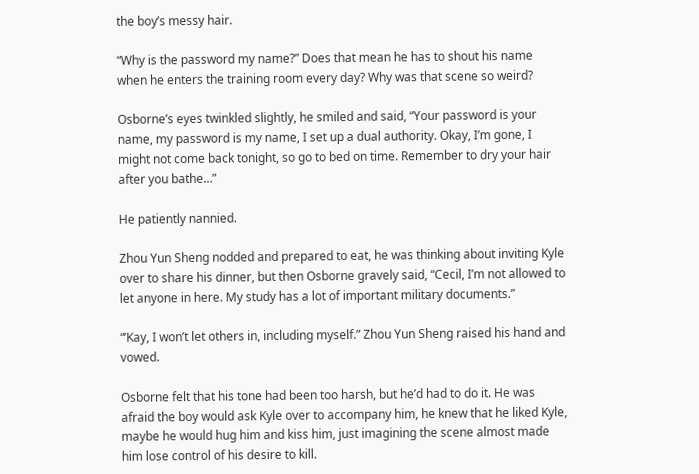the boy’s messy hair.

“Why is the password my name?” Does that mean he has to shout his name when he enters the training room every day? Why was that scene so weird?

Osborne’s eyes twinkled slightly, he smiled and said, “Your password is your name, my password is my name, I set up a dual authority. Okay, I’m gone, I might not come back tonight, so go to bed on time. Remember to dry your hair after you bathe…”

He patiently nannied.

Zhou Yun Sheng nodded and prepared to eat, he was thinking about inviting Kyle over to share his dinner, but then Osborne gravely said, “Cecil, I’m not allowed to let anyone in here. My study has a lot of important military documents.”

“’Kay, I won’t let others in, including myself.” Zhou Yun Sheng raised his hand and vowed.

Osborne felt that his tone had been too harsh, but he’d had to do it. He was afraid the boy would ask Kyle over to accompany him, he knew that he liked Kyle, maybe he would hug him and kiss him, just imagining the scene almost made him lose control of his desire to kill.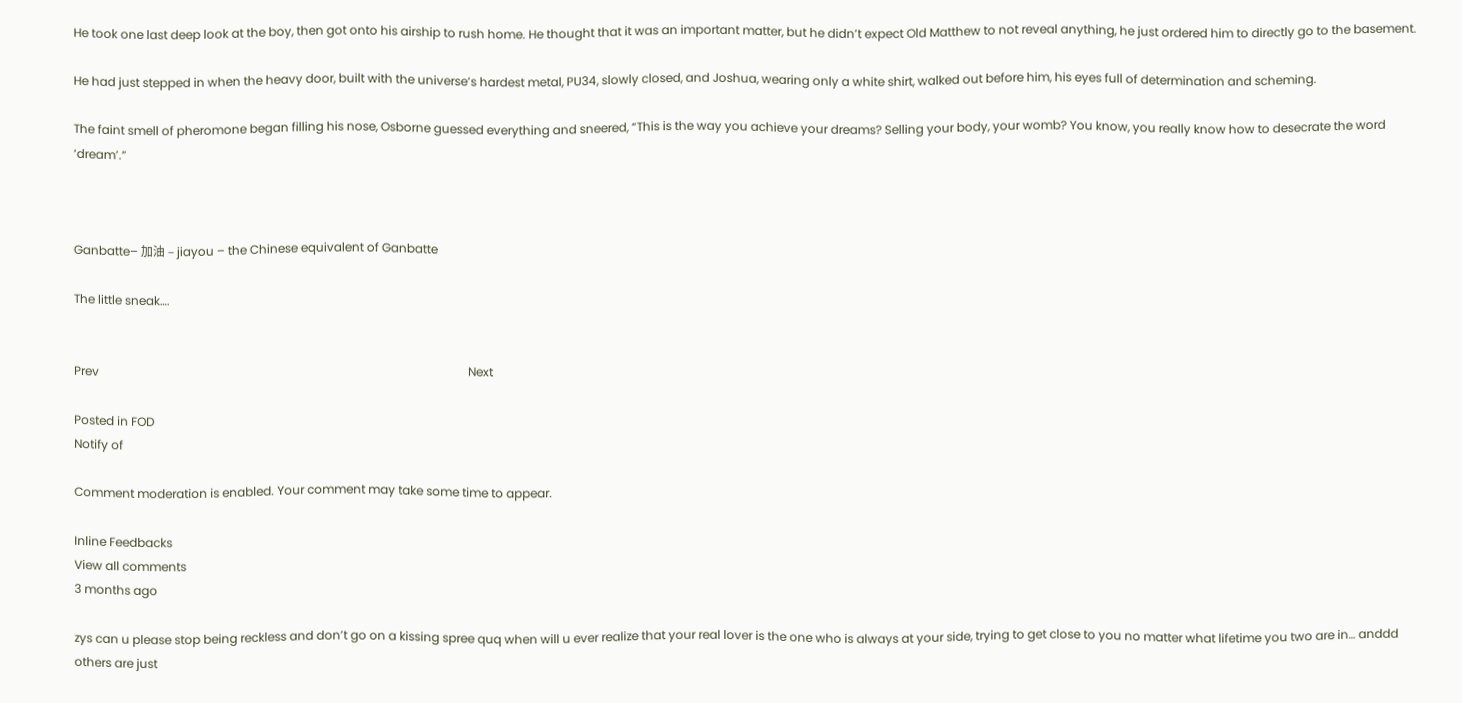He took one last deep look at the boy, then got onto his airship to rush home. He thought that it was an important matter, but he didn’t expect Old Matthew to not reveal anything, he just ordered him to directly go to the basement.

He had just stepped in when the heavy door, built with the universe’s hardest metal, PU34, slowly closed, and Joshua, wearing only a white shirt, walked out before him, his eyes full of determination and scheming.

The faint smell of pheromone began filling his nose, Osborne guessed everything and sneered, “This is the way you achieve your dreams? Selling your body, your womb? You know, you really know how to desecrate the word ‘dream’.”



Ganbatte– 加油 – jiayou – the Chinese equivalent of Ganbatte

The little sneak….


Prev                                                                                                                           Next

Posted in FOD
Notify of

Comment moderation is enabled. Your comment may take some time to appear.

Inline Feedbacks
View all comments
3 months ago

zys can u please stop being reckless and don’t go on a kissing spree quq when will u ever realize that your real lover is the one who is always at your side, trying to get close to you no matter what lifetime you two are in… anddd others are just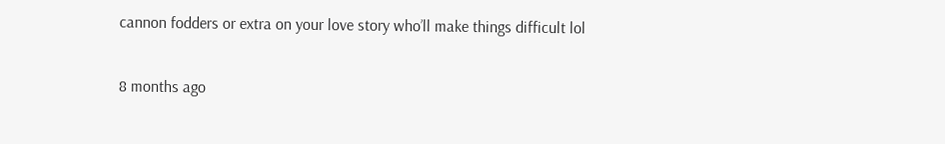cannon fodders or extra on your love story who’ll make things difficult lol

8 months ago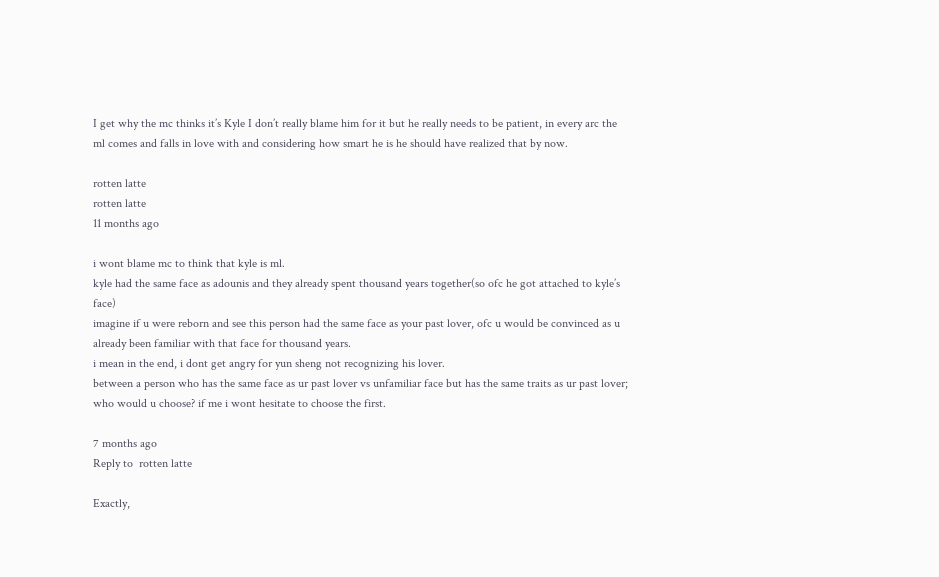I get why the mc thinks it’s Kyle I don’t really blame him for it but he really needs to be patient, in every arc the ml comes and falls in love with and considering how smart he is he should have realized that by now.

rotten latte
rotten latte
11 months ago

i wont blame mc to think that kyle is ml.
kyle had the same face as adounis and they already spent thousand years together(so ofc he got attached to kyle’s face)
imagine if u were reborn and see this person had the same face as your past lover, ofc u would be convinced as u already been familiar with that face for thousand years.
i mean in the end, i dont get angry for yun sheng not recognizing his lover.
between a person who has the same face as ur past lover vs unfamiliar face but has the same traits as ur past lover; who would u choose? if me i wont hesitate to choose the first.

7 months ago
Reply to  rotten latte

Exactly,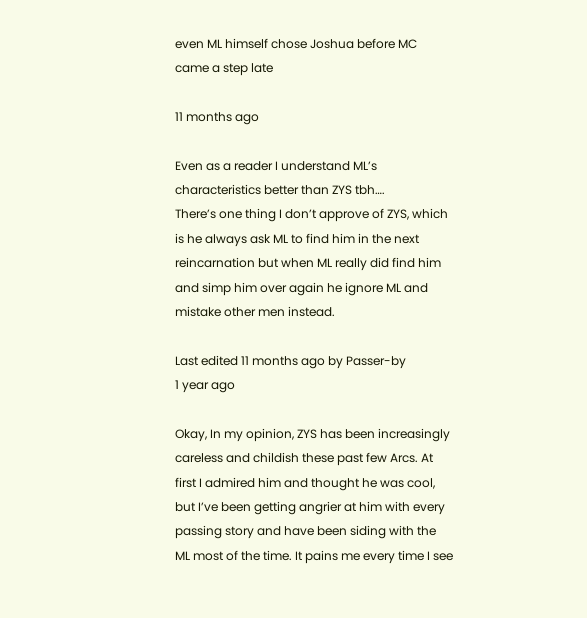even ML himself chose Joshua before MC came a step late

11 months ago

Even as a reader I understand ML’s characteristics better than ZYS tbh….
There’s one thing I don’t approve of ZYS, which is he always ask ML to find him in the next reincarnation but when ML really did find him and simp him over again he ignore ML and mistake other men instead.

Last edited 11 months ago by Passer-by
1 year ago

Okay, In my opinion, ZYS has been increasingly careless and childish these past few Arcs. At first I admired him and thought he was cool, but I’ve been getting angrier at him with every passing story and have been siding with the ML most of the time. It pains me every time I see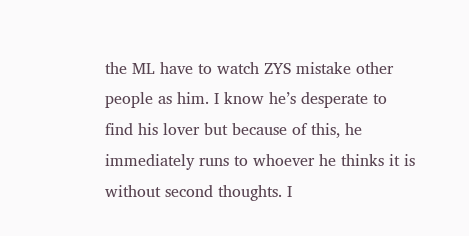the ML have to watch ZYS mistake other people as him. I know he’s desperate to find his lover but because of this, he immediately runs to whoever he thinks it is without second thoughts. I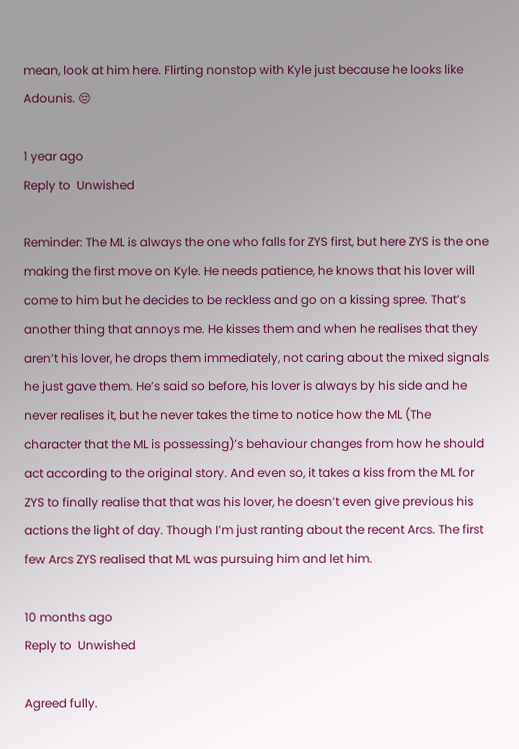mean, look at him here. Flirting nonstop with Kyle just because he looks like Adounis. 😔

1 year ago
Reply to  Unwished

Reminder: The ML is always the one who falls for ZYS first, but here ZYS is the one making the first move on Kyle. He needs patience, he knows that his lover will come to him but he decides to be reckless and go on a kissing spree. That’s another thing that annoys me. He kisses them and when he realises that they aren’t his lover, he drops them immediately, not caring about the mixed signals he just gave them. He’s said so before, his lover is always by his side and he never realises it, but he never takes the time to notice how the ML (The character that the ML is possessing)’s behaviour changes from how he should act according to the original story. And even so, it takes a kiss from the ML for ZYS to finally realise that that was his lover, he doesn’t even give previous his actions the light of day. Though I’m just ranting about the recent Arcs. The first few Arcs ZYS realised that ML was pursuing him and let him.

10 months ago
Reply to  Unwished

Agreed fully.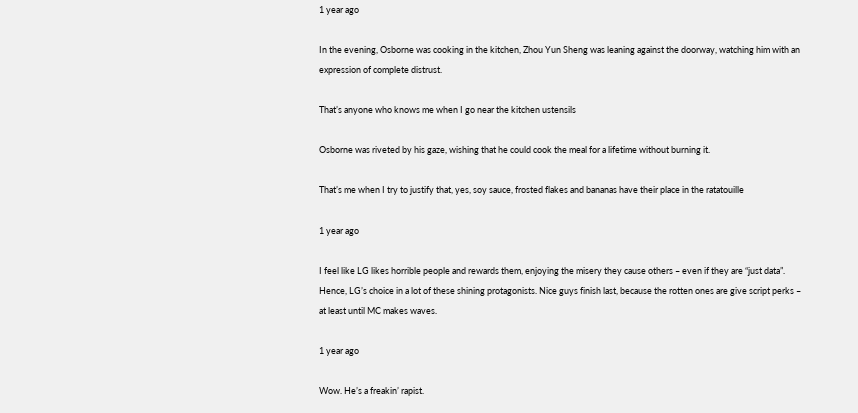1 year ago

In the evening, Osborne was cooking in the kitchen, Zhou Yun Sheng was leaning against the doorway, watching him with an expression of complete distrust.

That’s anyone who knows me when I go near the kitchen ustensils

Osborne was riveted by his gaze, wishing that he could cook the meal for a lifetime without burning it.

That’s me when I try to justify that, yes, soy sauce, frosted flakes and bananas have their place in the ratatouille

1 year ago

I feel like LG likes horrible people and rewards them, enjoying the misery they cause others – even if they are “just data”. Hence, LG’s choice in a lot of these shining protagonists. Nice guys finish last, because the rotten ones are give script perks – at least until MC makes waves.

1 year ago

Wow. He’s a freakin’ rapist.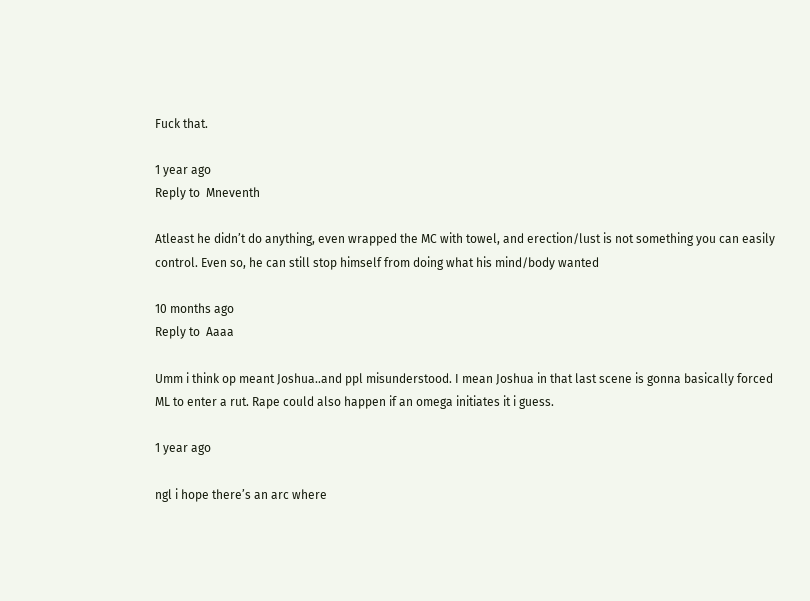Fuck that.

1 year ago
Reply to  Mneventh

Atleast he didn’t do anything, even wrapped the MC with towel, and erection/lust is not something you can easily control. Even so, he can still stop himself from doing what his mind/body wanted

10 months ago
Reply to  Aaaa

Umm i think op meant Joshua..and ppl misunderstood. I mean Joshua in that last scene is gonna basically forced ML to enter a rut. Rape could also happen if an omega initiates it i guess.

1 year ago

ngl i hope there’s an arc where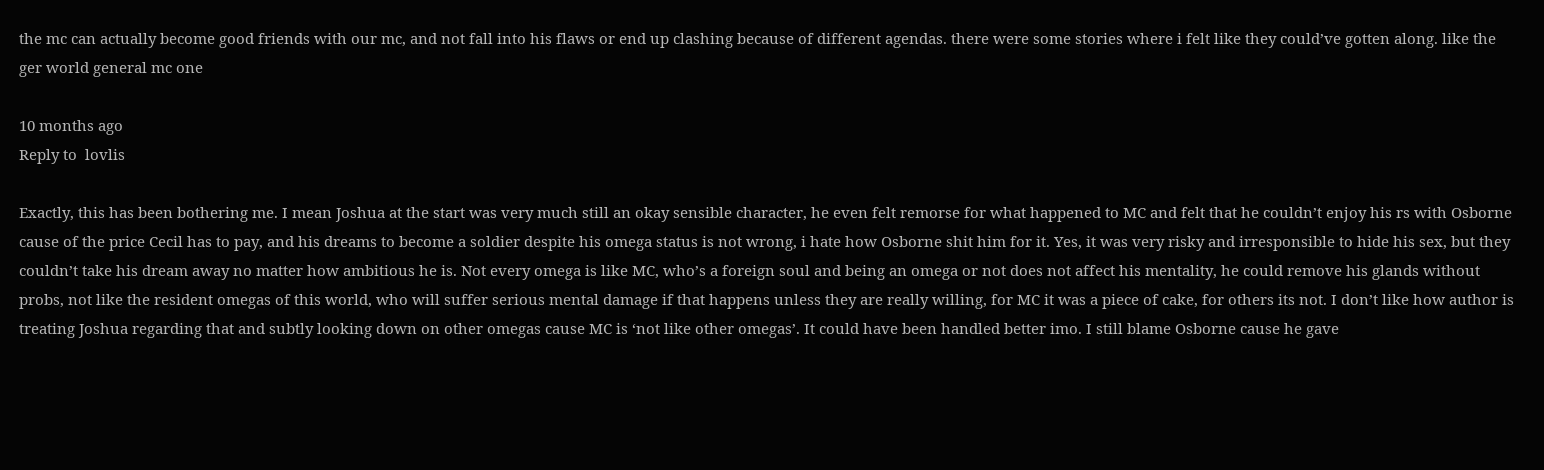the mc can actually become good friends with our mc, and not fall into his flaws or end up clashing because of different agendas. there were some stories where i felt like they could’ve gotten along. like the ger world general mc one

10 months ago
Reply to  lovlis

Exactly, this has been bothering me. I mean Joshua at the start was very much still an okay sensible character, he even felt remorse for what happened to MC and felt that he couldn’t enjoy his rs with Osborne cause of the price Cecil has to pay, and his dreams to become a soldier despite his omega status is not wrong, i hate how Osborne shit him for it. Yes, it was very risky and irresponsible to hide his sex, but they couldn’t take his dream away no matter how ambitious he is. Not every omega is like MC, who’s a foreign soul and being an omega or not does not affect his mentality, he could remove his glands without probs, not like the resident omegas of this world, who will suffer serious mental damage if that happens unless they are really willing, for MC it was a piece of cake, for others its not. I don’t like how author is treating Joshua regarding that and subtly looking down on other omegas cause MC is ‘not like other omegas’. It could have been handled better imo. I still blame Osborne cause he gave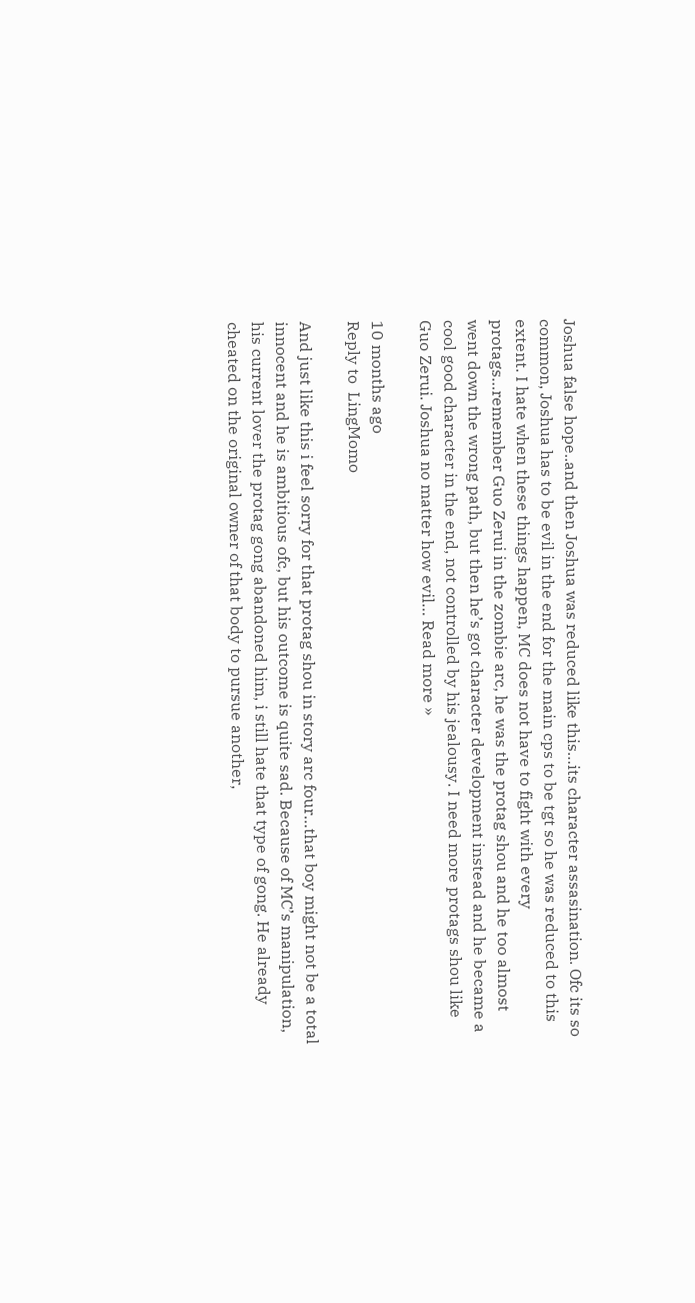Joshua false hope..and then Joshua was reduced like this…its character assasination. Ofc its so common, Joshua has to be evil in the end for the main cps to be tgt so he was reduced to this extent. I hate when these things happen, MC does not have to fight with every protags…remember Guo Zerui in the zombie arc, he was the protag shou and he too almost went down the wrong path, but then he’s got character development instead and he became a cool good character in the end, not controlled by his jealousy. I need more protags shou like Guo Zerui. Joshua no matter how evil… Read more »

10 months ago
Reply to  LingMomo

And just like this i feel sorry for that protag shou in story arc four…that boy might not be a total innocent and he is ambitious ofc, but his outcome is quite sad. Because of MC’s manipulation, his current lover the protag gong abandoned him, i still hate that type of gong. He already cheated on the original owner of that body to pursue another,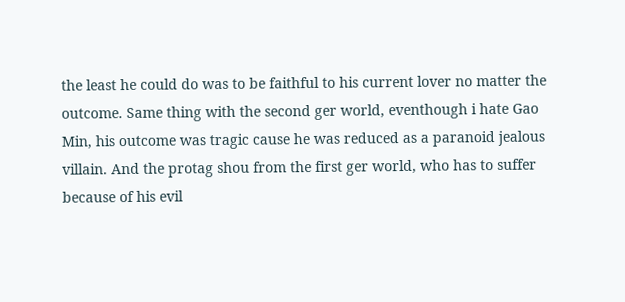the least he could do was to be faithful to his current lover no matter the outcome. Same thing with the second ger world, eventhough i hate Gao Min, his outcome was tragic cause he was reduced as a paranoid jealous villain. And the protag shou from the first ger world, who has to suffer because of his evil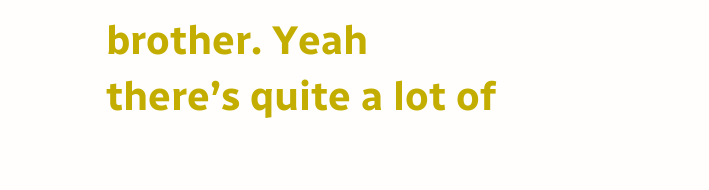brother. Yeah there’s quite a lot of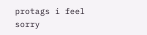protags i feel sorry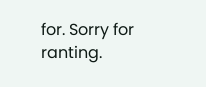for. Sorry for ranting.